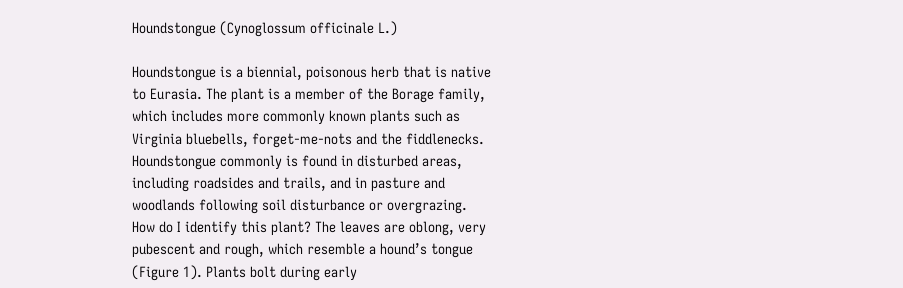Houndstongue (Cynoglossum officinale L.)

Houndstongue is a biennial, poisonous herb that is native to Eurasia. The plant is a member of the Borage family, which includes more commonly known plants such as Virginia bluebells, forget-me-nots and the fiddlenecks. Houndstongue commonly is found in disturbed areas, including roadsides and trails, and in pasture and woodlands following soil disturbance or overgrazing.
How do I identify this plant? The leaves are oblong, very pubescent and rough, which resemble a hound’s tongue (Figure 1). Plants bolt during early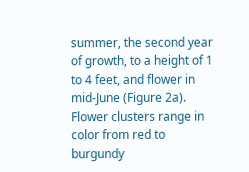summer, the second year of growth, to a height of 1 to 4 feet, and flower in mid-June (Figure 2a). Flower clusters range in color from red to burgundy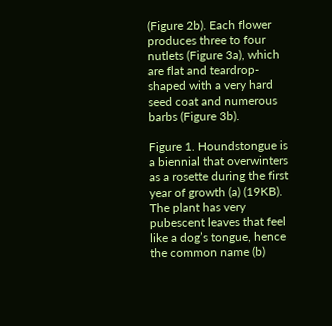(Figure 2b). Each flower produces three to four nutlets (Figure 3a), which are flat and teardrop-shaped with a very hard seed coat and numerous barbs (Figure 3b).

Figure 1. Houndstongue is a biennial that overwinters as a rosette during the first year of growth (a) (19KB). The plant has very pubescent leaves that feel like a dog’s tongue, hence the common name (b)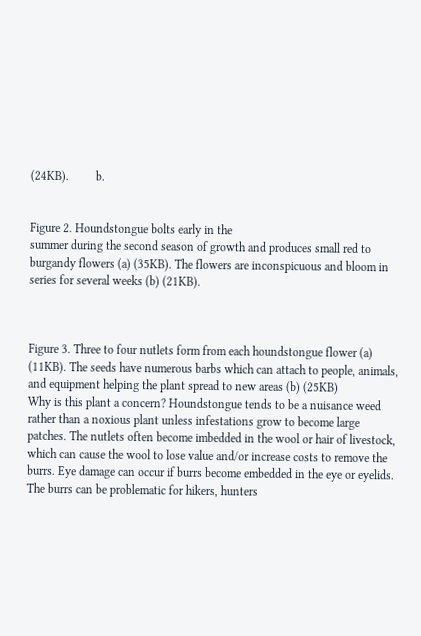(24KB).         b.


Figure 2. Houndstongue bolts early in the
summer during the second season of growth and produces small red to burgandy flowers (a) (35KB). The flowers are inconspicuous and bloom in series for several weeks (b) (21KB).



Figure 3. Three to four nutlets form from each houndstongue flower (a) (11KB). The seeds have numerous barbs which can attach to people, animals, and equipment helping the plant spread to new areas (b) (25KB)
Why is this plant a concern? Houndstongue tends to be a nuisance weed rather than a noxious plant unless infestations grow to become large patches. The nutlets often become imbedded in the wool or hair of livestock, which can cause the wool to lose value and/or increase costs to remove the burrs. Eye damage can occur if burrs become embedded in the eye or eyelids. The burrs can be problematic for hikers, hunters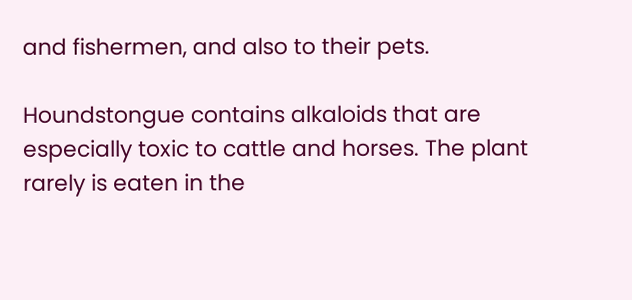and fishermen, and also to their pets.

Houndstongue contains alkaloids that are especially toxic to cattle and horses. The plant rarely is eaten in the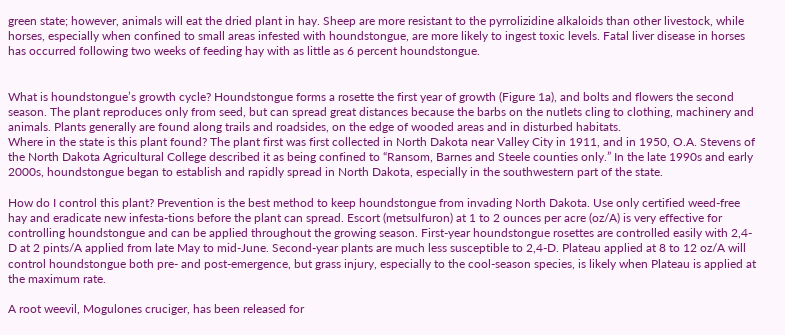green state; however, animals will eat the dried plant in hay. Sheep are more resistant to the pyrrolizidine alkaloids than other livestock, while horses, especially when confined to small areas infested with houndstongue, are more likely to ingest toxic levels. Fatal liver disease in horses has occurred following two weeks of feeding hay with as little as 6 percent houndstongue.


What is houndstongue’s growth cycle? Houndstongue forms a rosette the first year of growth (Figure 1a), and bolts and flowers the second season. The plant reproduces only from seed, but can spread great distances because the barbs on the nutlets cling to clothing, machinery and animals. Plants generally are found along trails and roadsides, on the edge of wooded areas and in disturbed habitats.
Where in the state is this plant found? The plant first was first collected in North Dakota near Valley City in 1911, and in 1950, O.A. Stevens of the North Dakota Agricultural College described it as being confined to “Ransom, Barnes and Steele counties only.” In the late 1990s and early 2000s, houndstongue began to establish and rapidly spread in North Dakota, especially in the southwestern part of the state.

How do I control this plant? Prevention is the best method to keep houndstongue from invading North Dakota. Use only certified weed-free hay and eradicate new infesta-tions before the plant can spread. Escort (metsulfuron) at 1 to 2 ounces per acre (oz/A) is very effective for controlling houndstongue and can be applied throughout the growing season. First-year houndstongue rosettes are controlled easily with 2,4-D at 2 pints/A applied from late May to mid-June. Second-year plants are much less susceptible to 2,4-D. Plateau applied at 8 to 12 oz/A will control houndstongue both pre- and post-emergence, but grass injury, especially to the cool-season species, is likely when Plateau is applied at the maximum rate.

A root weevil, Mogulones cruciger, has been released for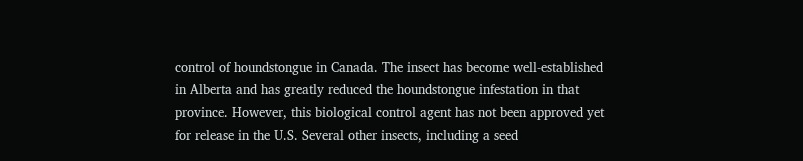control of houndstongue in Canada. The insect has become well-established in Alberta and has greatly reduced the houndstongue infestation in that province. However, this biological control agent has not been approved yet for release in the U.S. Several other insects, including a seed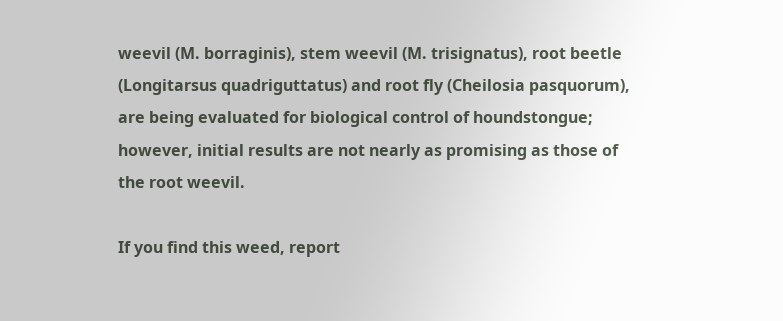weevil (M. borraginis), stem weevil (M. trisignatus), root beetle (Longitarsus quadriguttatus) and root fly (Cheilosia pasquorum), are being evaluated for biological control of houndstongue; however, initial results are not nearly as promising as those of the root weevil.

If you find this weed, report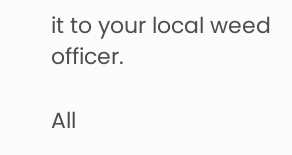it to your local weed officer.

All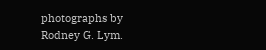photographs by Rodney G. Lym.